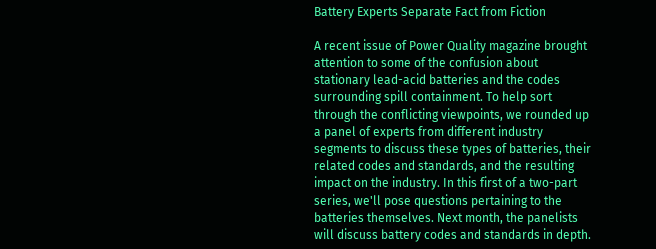Battery Experts Separate Fact from Fiction

A recent issue of Power Quality magazine brought attention to some of the confusion about stationary lead-acid batteries and the codes surrounding spill containment. To help sort through the conflicting viewpoints, we rounded up a panel of experts from different industry segments to discuss these types of batteries, their related codes and standards, and the resulting impact on the industry. In this first of a two-part series, we'll pose questions pertaining to the batteries themselves. Next month, the panelists will discuss battery codes and standards in depth.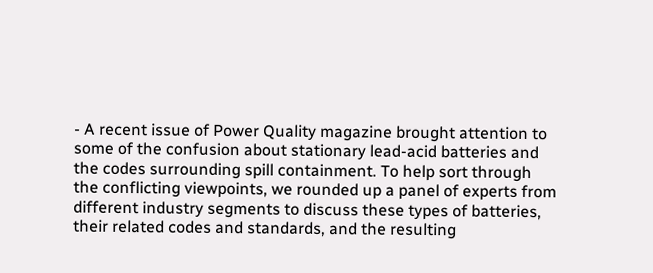- A recent issue of Power Quality magazine brought attention to some of the confusion about stationary lead-acid batteries and the codes surrounding spill containment. To help sort through the conflicting viewpoints, we rounded up a panel of experts from different industry segments to discuss these types of batteries, their related codes and standards, and the resulting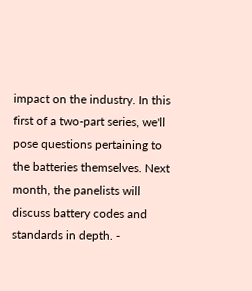impact on the industry. In this first of a two-part series, we'll pose questions pertaining to the batteries themselves. Next month, the panelists will discuss battery codes and standards in depth. -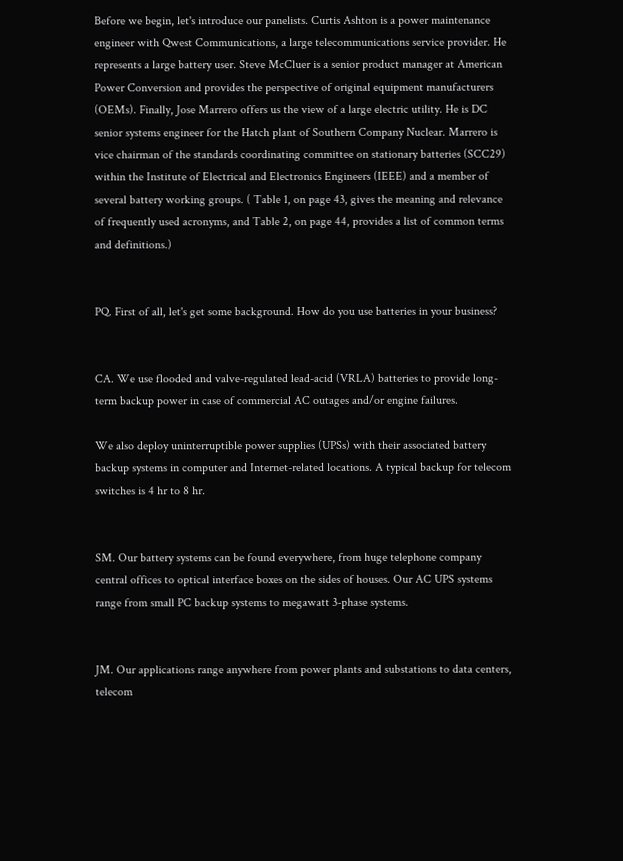Before we begin, let's introduce our panelists. Curtis Ashton is a power maintenance engineer with Qwest Communications, a large telecommunications service provider. He represents a large battery user. Steve McCluer is a senior product manager at American Power Conversion and provides the perspective of original equipment manufacturers (OEMs). Finally, Jose Marrero offers us the view of a large electric utility. He is DC senior systems engineer for the Hatch plant of Southern Company Nuclear. Marrero is vice chairman of the standards coordinating committee on stationary batteries (SCC29) within the Institute of Electrical and Electronics Engineers (IEEE) and a member of several battery working groups. ( Table 1, on page 43, gives the meaning and relevance of frequently used acronyms, and Table 2, on page 44, provides a list of common terms and definitions.)


PQ. First of all, let's get some background. How do you use batteries in your business?


CA. We use flooded and valve-regulated lead-acid (VRLA) batteries to provide long-term backup power in case of commercial AC outages and/or engine failures.

We also deploy uninterruptible power supplies (UPSs) with their associated battery backup systems in computer and Internet-related locations. A typical backup for telecom switches is 4 hr to 8 hr.


SM. Our battery systems can be found everywhere, from huge telephone company central offices to optical interface boxes on the sides of houses. Our AC UPS systems range from small PC backup systems to megawatt 3-phase systems.


JM. Our applications range anywhere from power plants and substations to data centers, telecom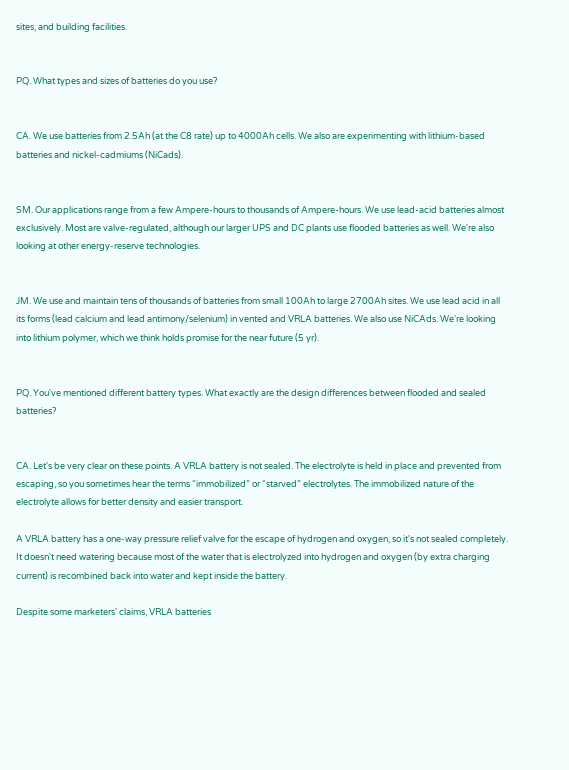sites, and building facilities.


PQ. What types and sizes of batteries do you use?


CA. We use batteries from 2.5Ah (at the C8 rate) up to 4000Ah cells. We also are experimenting with lithium-based batteries and nickel-cadmiums (NiCads).


SM. Our applications range from a few Ampere-hours to thousands of Ampere-hours. We use lead-acid batteries almost exclusively. Most are valve-regulated, although our larger UPS and DC plants use flooded batteries as well. We're also looking at other energy-reserve technologies.


JM. We use and maintain tens of thousands of batteries from small 100Ah to large 2700Ah sites. We use lead acid in all its forms (lead calcium and lead antimony/selenium) in vented and VRLA batteries. We also use NiCAds. We're looking into lithium polymer, which we think holds promise for the near future (5 yr).


PQ. You've mentioned different battery types. What exactly are the design differences between flooded and sealed batteries?


CA. Let's be very clear on these points. A VRLA battery is not sealed. The electrolyte is held in place and prevented from escaping, so you sometimes hear the terms “immobilized” or “starved” electrolytes. The immobilized nature of the electrolyte allows for better density and easier transport.

A VRLA battery has a one-way pressure relief valve for the escape of hydrogen and oxygen, so it's not sealed completely. It doesn't need watering because most of the water that is electrolyzed into hydrogen and oxygen (by extra charging current) is recombined back into water and kept inside the battery.

Despite some marketers' claims, VRLA batteries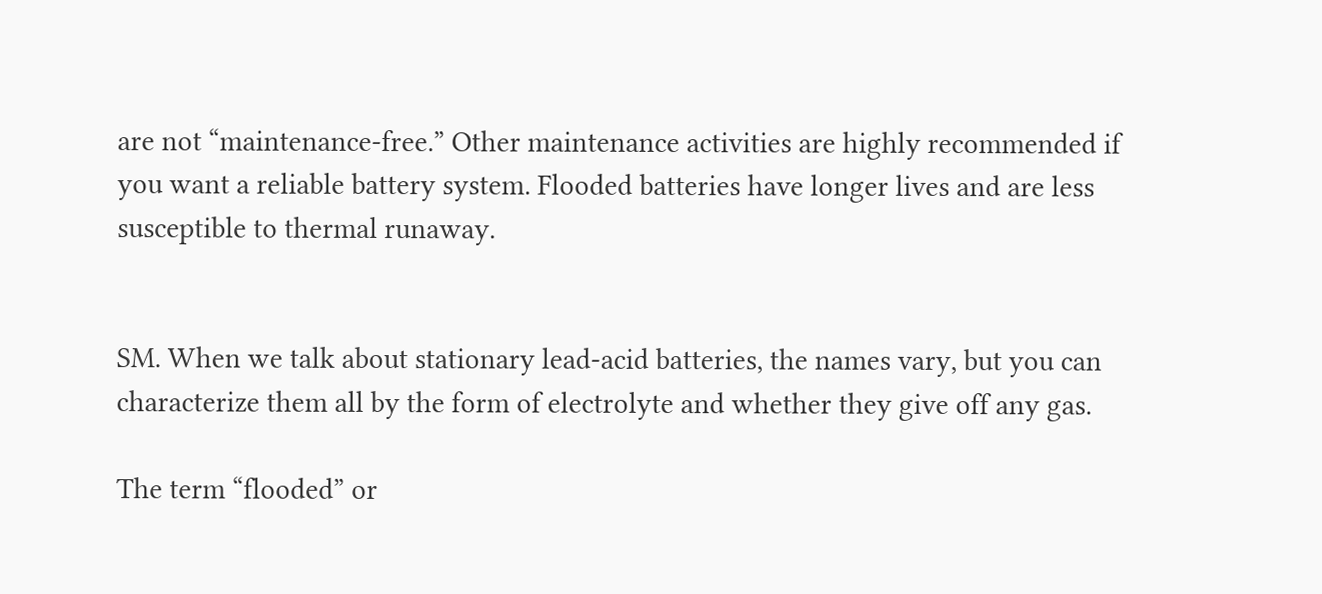are not “maintenance-free.” Other maintenance activities are highly recommended if you want a reliable battery system. Flooded batteries have longer lives and are less susceptible to thermal runaway.


SM. When we talk about stationary lead-acid batteries, the names vary, but you can characterize them all by the form of electrolyte and whether they give off any gas.

The term “flooded” or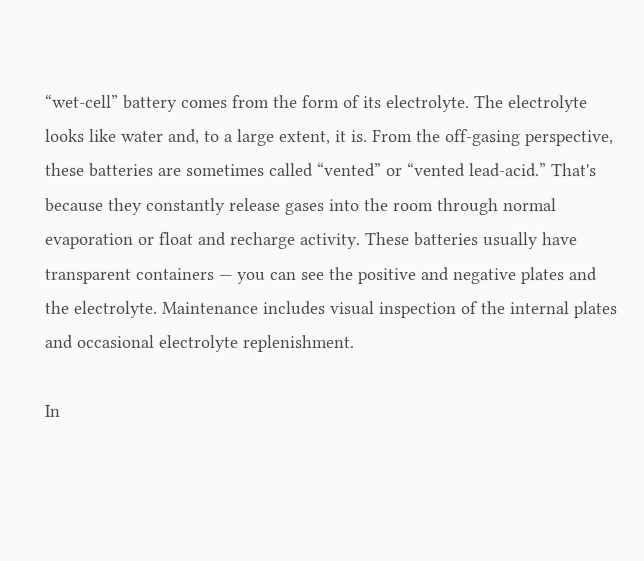“wet-cell” battery comes from the form of its electrolyte. The electrolyte looks like water and, to a large extent, it is. From the off-gasing perspective, these batteries are sometimes called “vented” or “vented lead-acid.” That's because they constantly release gases into the room through normal evaporation or float and recharge activity. These batteries usually have transparent containers — you can see the positive and negative plates and the electrolyte. Maintenance includes visual inspection of the internal plates and occasional electrolyte replenishment.

In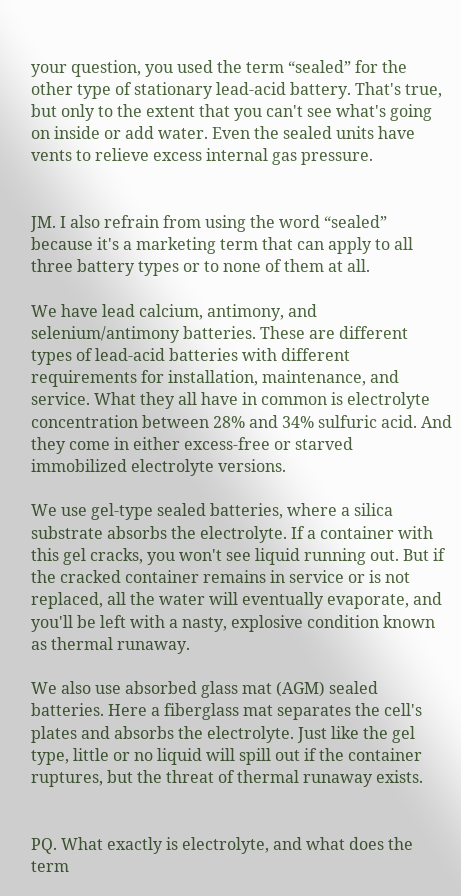your question, you used the term “sealed” for the other type of stationary lead-acid battery. That's true, but only to the extent that you can't see what's going on inside or add water. Even the sealed units have vents to relieve excess internal gas pressure.


JM. I also refrain from using the word “sealed” because it's a marketing term that can apply to all three battery types or to none of them at all.

We have lead calcium, antimony, and selenium/antimony batteries. These are different types of lead-acid batteries with different requirements for installation, maintenance, and service. What they all have in common is electrolyte concentration between 28% and 34% sulfuric acid. And they come in either excess-free or starved immobilized electrolyte versions.

We use gel-type sealed batteries, where a silica substrate absorbs the electrolyte. If a container with this gel cracks, you won't see liquid running out. But if the cracked container remains in service or is not replaced, all the water will eventually evaporate, and you'll be left with a nasty, explosive condition known as thermal runaway.

We also use absorbed glass mat (AGM) sealed batteries. Here a fiberglass mat separates the cell's plates and absorbs the electrolyte. Just like the gel type, little or no liquid will spill out if the container ruptures, but the threat of thermal runaway exists.


PQ. What exactly is electrolyte, and what does the term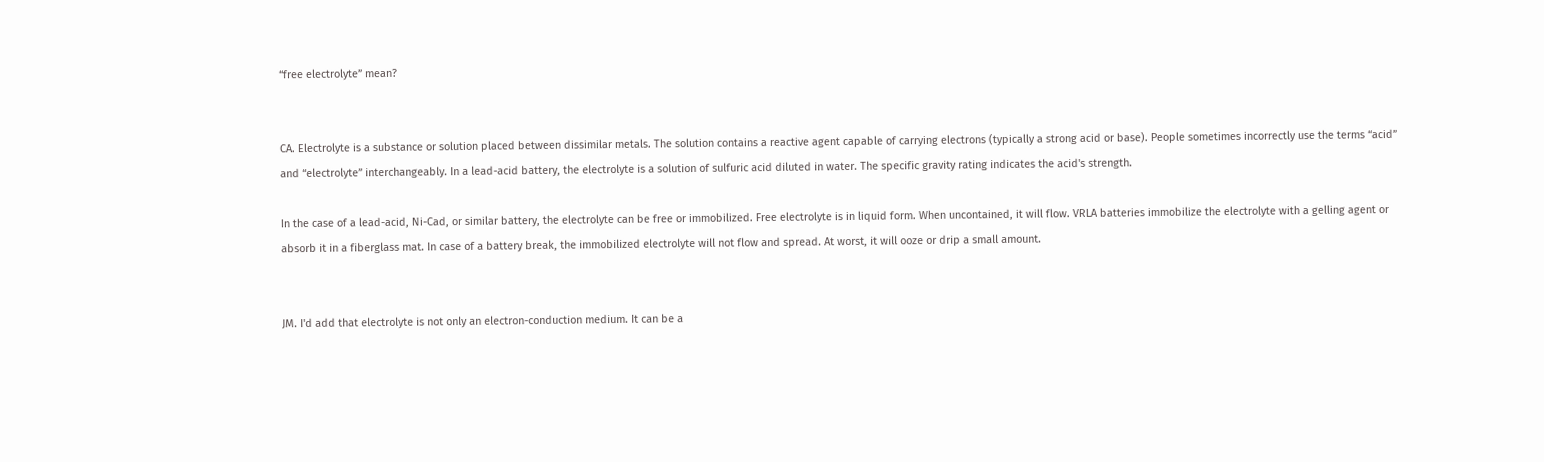“free electrolyte” mean?


CA. Electrolyte is a substance or solution placed between dissimilar metals. The solution contains a reactive agent capable of carrying electrons (typically a strong acid or base). People sometimes incorrectly use the terms “acid” and “electrolyte” interchangeably. In a lead-acid battery, the electrolyte is a solution of sulfuric acid diluted in water. The specific gravity rating indicates the acid's strength.

In the case of a lead-acid, Ni-Cad, or similar battery, the electrolyte can be free or immobilized. Free electrolyte is in liquid form. When uncontained, it will flow. VRLA batteries immobilize the electrolyte with a gelling agent or absorb it in a fiberglass mat. In case of a battery break, the immobilized electrolyte will not flow and spread. At worst, it will ooze or drip a small amount.


JM. I'd add that electrolyte is not only an electron-conduction medium. It can be a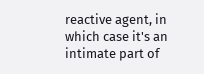reactive agent, in which case it's an intimate part of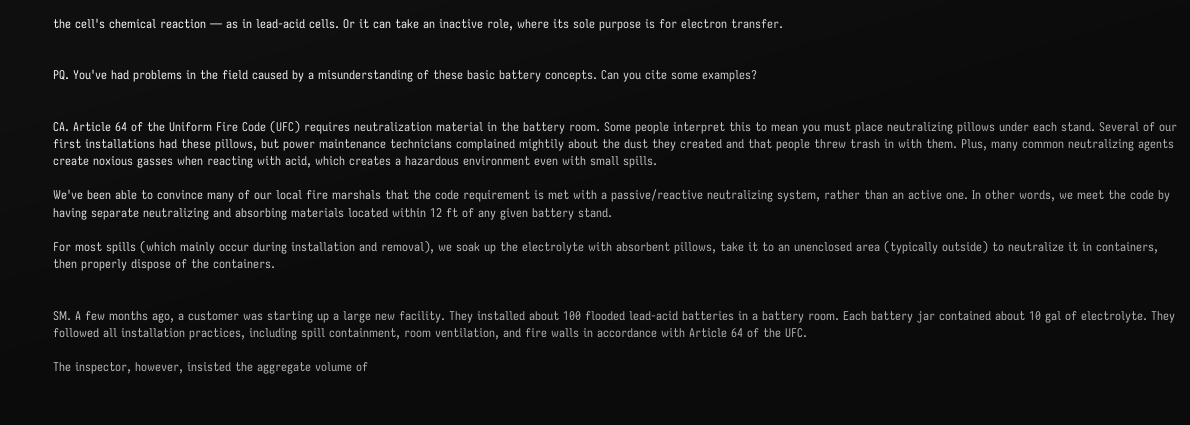the cell's chemical reaction — as in lead-acid cells. Or it can take an inactive role, where its sole purpose is for electron transfer.


PQ. You've had problems in the field caused by a misunderstanding of these basic battery concepts. Can you cite some examples?


CA. Article 64 of the Uniform Fire Code (UFC) requires neutralization material in the battery room. Some people interpret this to mean you must place neutralizing pillows under each stand. Several of our first installations had these pillows, but power maintenance technicians complained mightily about the dust they created and that people threw trash in with them. Plus, many common neutralizing agents create noxious gasses when reacting with acid, which creates a hazardous environment even with small spills.

We've been able to convince many of our local fire marshals that the code requirement is met with a passive/reactive neutralizing system, rather than an active one. In other words, we meet the code by having separate neutralizing and absorbing materials located within 12 ft of any given battery stand.

For most spills (which mainly occur during installation and removal), we soak up the electrolyte with absorbent pillows, take it to an unenclosed area (typically outside) to neutralize it in containers, then properly dispose of the containers.


SM. A few months ago, a customer was starting up a large new facility. They installed about 100 flooded lead-acid batteries in a battery room. Each battery jar contained about 10 gal of electrolyte. They followed all installation practices, including spill containment, room ventilation, and fire walls in accordance with Article 64 of the UFC.

The inspector, however, insisted the aggregate volume of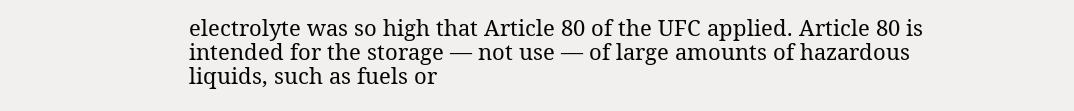electrolyte was so high that Article 80 of the UFC applied. Article 80 is intended for the storage — not use — of large amounts of hazardous liquids, such as fuels or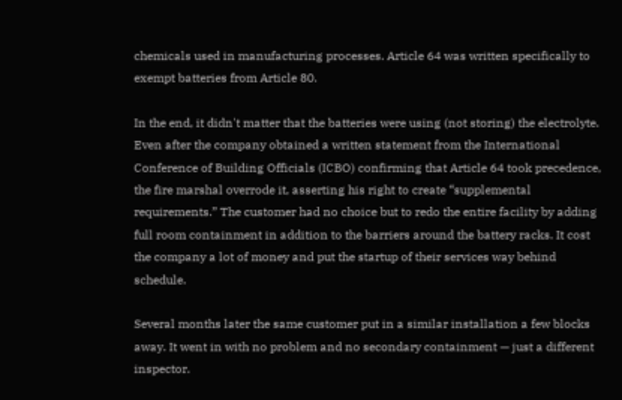chemicals used in manufacturing processes. Article 64 was written specifically to exempt batteries from Article 80.

In the end, it didn't matter that the batteries were using (not storing) the electrolyte. Even after the company obtained a written statement from the International Conference of Building Officials (ICBO) confirming that Article 64 took precedence, the fire marshal overrode it, asserting his right to create “supplemental requirements.” The customer had no choice but to redo the entire facility by adding full room containment in addition to the barriers around the battery racks. It cost the company a lot of money and put the startup of their services way behind schedule.

Several months later the same customer put in a similar installation a few blocks away. It went in with no problem and no secondary containment — just a different inspector.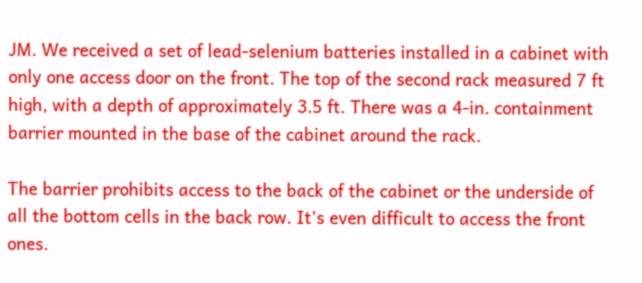JM. We received a set of lead-selenium batteries installed in a cabinet with only one access door on the front. The top of the second rack measured 7 ft high, with a depth of approximately 3.5 ft. There was a 4-in. containment barrier mounted in the base of the cabinet around the rack.

The barrier prohibits access to the back of the cabinet or the underside of all the bottom cells in the back row. It's even difficult to access the front ones.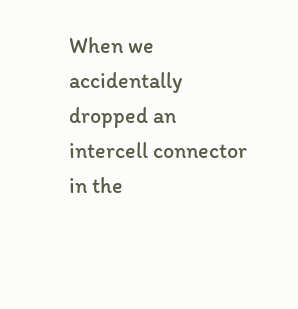When we accidentally dropped an intercell connector in the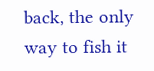back, the only way to fish it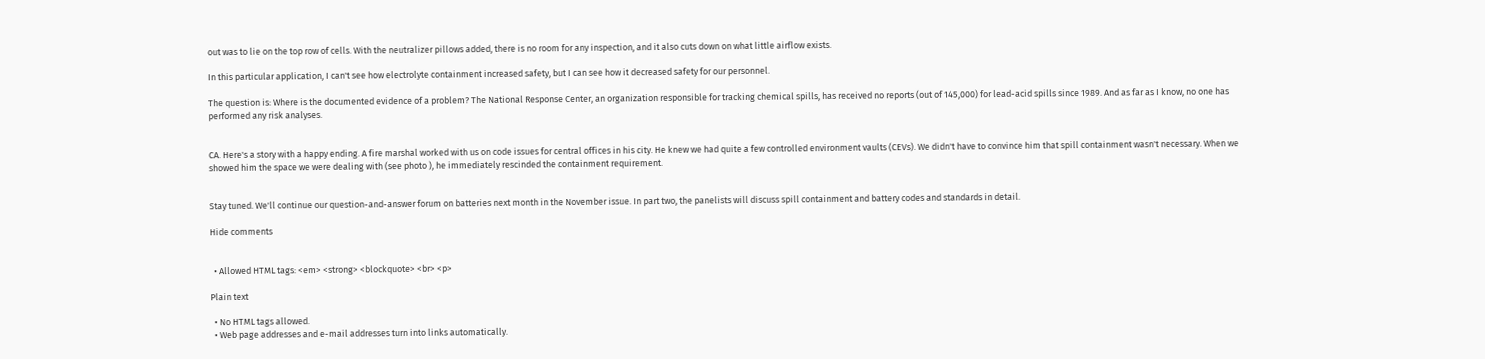out was to lie on the top row of cells. With the neutralizer pillows added, there is no room for any inspection, and it also cuts down on what little airflow exists.

In this particular application, I can't see how electrolyte containment increased safety, but I can see how it decreased safety for our personnel.

The question is: Where is the documented evidence of a problem? The National Response Center, an organization responsible for tracking chemical spills, has received no reports (out of 145,000) for lead-acid spills since 1989. And as far as I know, no one has performed any risk analyses.


CA. Here's a story with a happy ending. A fire marshal worked with us on code issues for central offices in his city. He knew we had quite a few controlled environment vaults (CEVs). We didn't have to convince him that spill containment wasn't necessary. When we showed him the space we were dealing with (see photo ), he immediately rescinded the containment requirement.


Stay tuned. We'll continue our question-and-answer forum on batteries next month in the November issue. In part two, the panelists will discuss spill containment and battery codes and standards in detail.

Hide comments


  • Allowed HTML tags: <em> <strong> <blockquote> <br> <p>

Plain text

  • No HTML tags allowed.
  • Web page addresses and e-mail addresses turn into links automatically.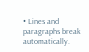• Lines and paragraphs break automatically.